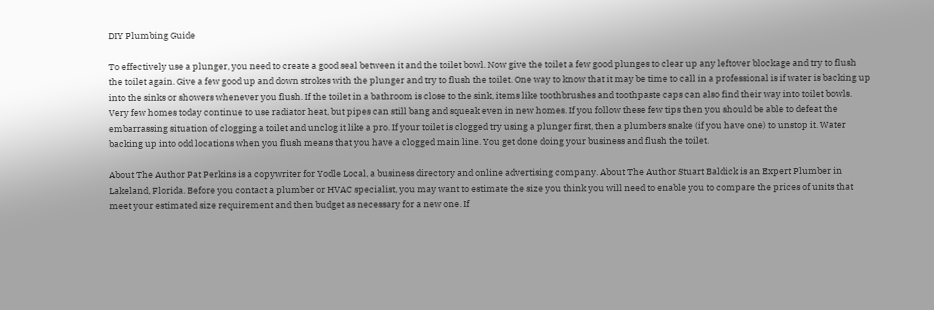DIY Plumbing Guide

To effectively use a plunger, you need to create a good seal between it and the toilet bowl. Now give the toilet a few good plunges to clear up any leftover blockage and try to flush the toilet again. Give a few good up and down strokes with the plunger and try to flush the toilet. One way to know that it may be time to call in a professional is if water is backing up into the sinks or showers whenever you flush. If the toilet in a bathroom is close to the sink, items like toothbrushes and toothpaste caps can also find their way into toilet bowls. Very few homes today continue to use radiator heat, but pipes can still bang and squeak even in new homes. If you follow these few tips then you should be able to defeat the embarrassing situation of clogging a toilet and unclog it like a pro. If your toilet is clogged try using a plunger first, then a plumbers snake (if you have one) to unstop it. Water backing up into odd locations when you flush means that you have a clogged main line. You get done doing your business and flush the toilet.

About The Author Pat Perkins is a copywriter for Yodle Local, a business directory and online advertising company. About The Author Stuart Baldick is an Expert Plumber in Lakeland, Florida. Before you contact a plumber or HVAC specialist, you may want to estimate the size you think you will need to enable you to compare the prices of units that meet your estimated size requirement and then budget as necessary for a new one. If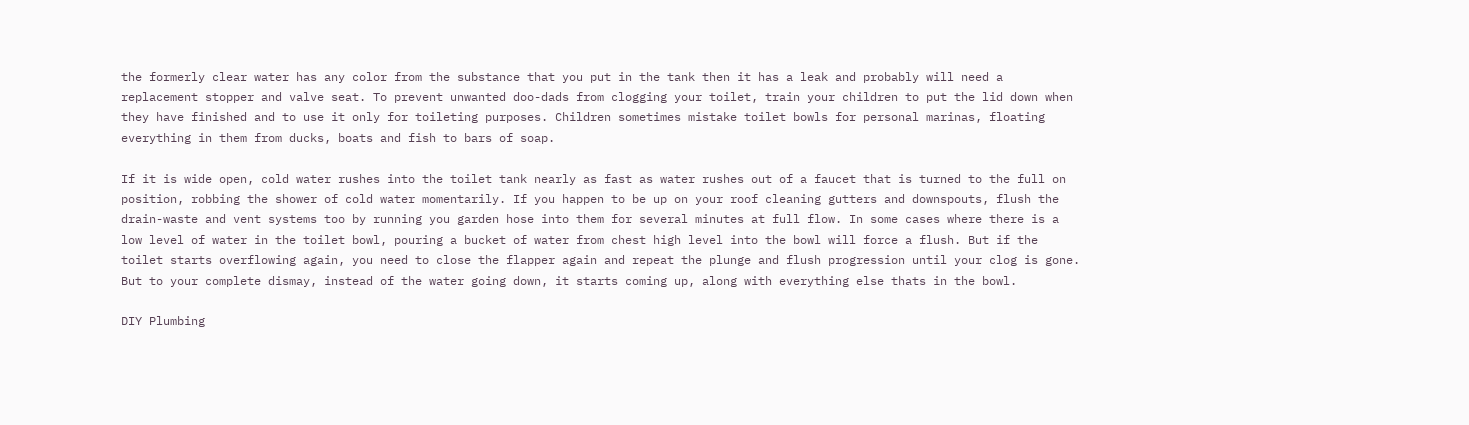the formerly clear water has any color from the substance that you put in the tank then it has a leak and probably will need a replacement stopper and valve seat. To prevent unwanted doo-dads from clogging your toilet, train your children to put the lid down when they have finished and to use it only for toileting purposes. Children sometimes mistake toilet bowls for personal marinas, floating everything in them from ducks, boats and fish to bars of soap.

If it is wide open, cold water rushes into the toilet tank nearly as fast as water rushes out of a faucet that is turned to the full on position, robbing the shower of cold water momentarily. If you happen to be up on your roof cleaning gutters and downspouts, flush the drain-waste and vent systems too by running you garden hose into them for several minutes at full flow. In some cases where there is a low level of water in the toilet bowl, pouring a bucket of water from chest high level into the bowl will force a flush. But if the toilet starts overflowing again, you need to close the flapper again and repeat the plunge and flush progression until your clog is gone. But to your complete dismay, instead of the water going down, it starts coming up, along with everything else thats in the bowl.

DIY Plumbing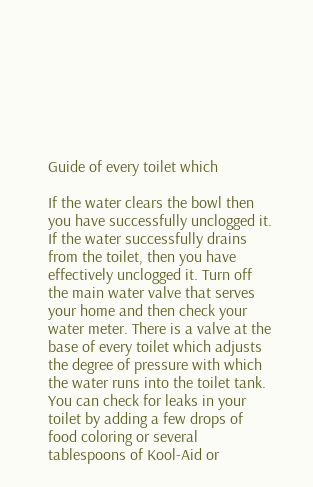Guide of every toilet which

If the water clears the bowl then you have successfully unclogged it. If the water successfully drains from the toilet, then you have effectively unclogged it. Turn off the main water valve that serves your home and then check your water meter. There is a valve at the base of every toilet which adjusts the degree of pressure with which the water runs into the toilet tank. You can check for leaks in your toilet by adding a few drops of food coloring or several tablespoons of Kool-Aid or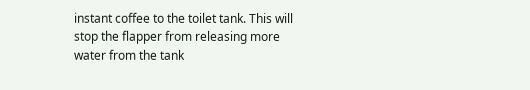instant coffee to the toilet tank. This will stop the flapper from releasing more water from the tank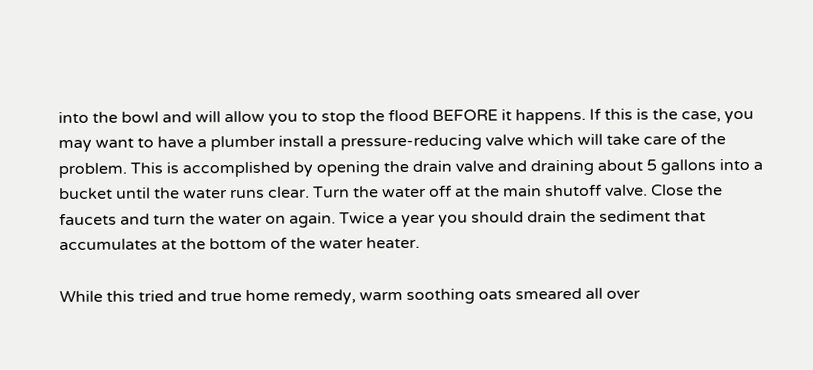into the bowl and will allow you to stop the flood BEFORE it happens. If this is the case, you may want to have a plumber install a pressure-reducing valve which will take care of the problem. This is accomplished by opening the drain valve and draining about 5 gallons into a bucket until the water runs clear. Turn the water off at the main shutoff valve. Close the faucets and turn the water on again. Twice a year you should drain the sediment that accumulates at the bottom of the water heater.

While this tried and true home remedy, warm soothing oats smeared all over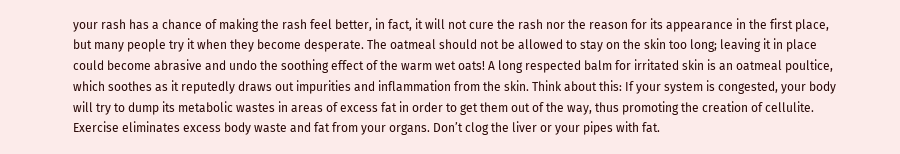your rash has a chance of making the rash feel better, in fact, it will not cure the rash nor the reason for its appearance in the first place, but many people try it when they become desperate. The oatmeal should not be allowed to stay on the skin too long; leaving it in place could become abrasive and undo the soothing effect of the warm wet oats! A long respected balm for irritated skin is an oatmeal poultice, which soothes as it reputedly draws out impurities and inflammation from the skin. Think about this: If your system is congested, your body will try to dump its metabolic wastes in areas of excess fat in order to get them out of the way, thus promoting the creation of cellulite. Exercise eliminates excess body waste and fat from your organs. Don’t clog the liver or your pipes with fat.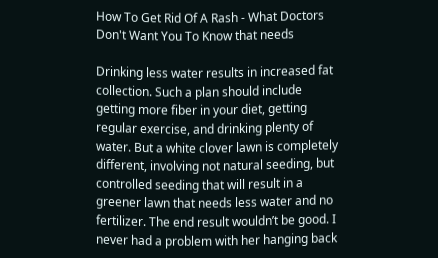How To Get Rid Of A Rash - What Doctors Don't Want You To Know that needs

Drinking less water results in increased fat collection. Such a plan should include getting more fiber in your diet, getting regular exercise, and drinking plenty of water. But a white clover lawn is completely different, involving not natural seeding, but controlled seeding that will result in a greener lawn that needs less water and no fertilizer. The end result wouldn’t be good. I never had a problem with her hanging back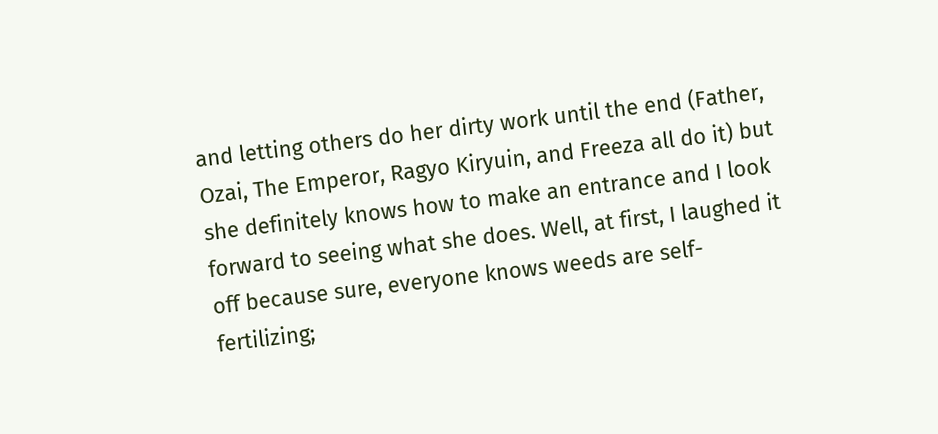and letting others do her dirty work until the end (Father, Ozai, The Emperor, Ragyo Kiryuin, and Freeza all do it) but she definitely knows how to make an entrance and I look forward to seeing what she does. Well, at first, I laughed it off because sure, everyone knows weeds are self-fertilizing;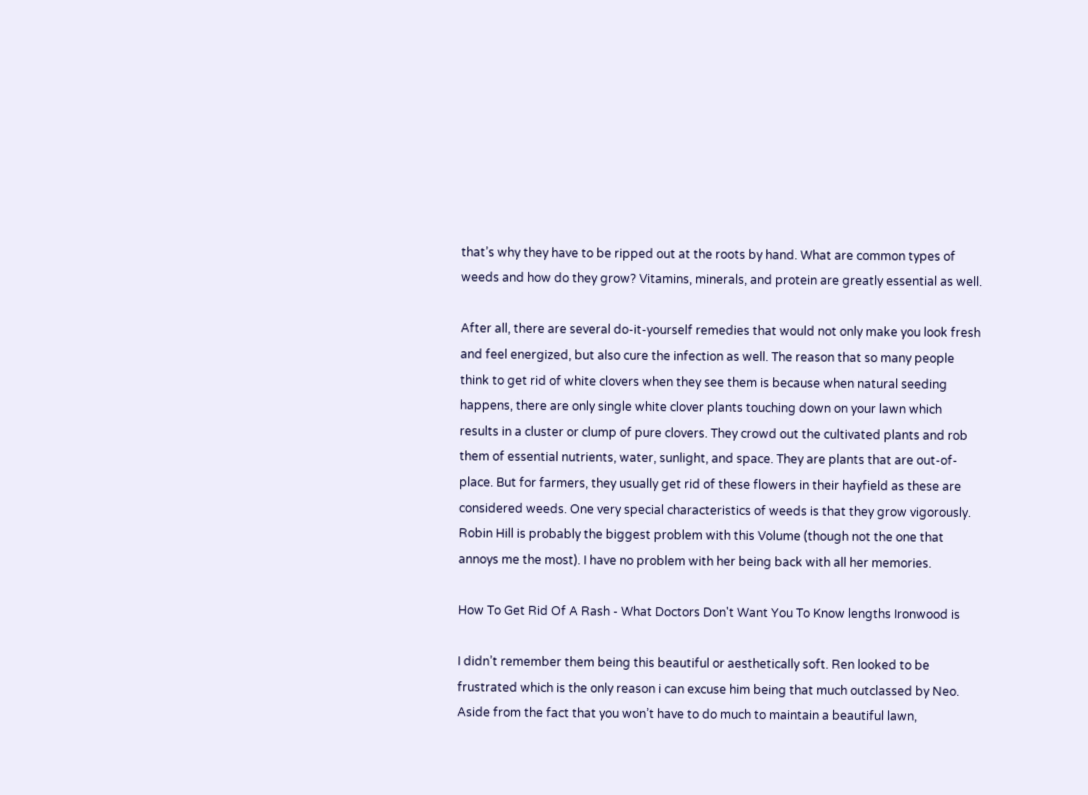that’s why they have to be ripped out at the roots by hand. What are common types of weeds and how do they grow? Vitamins, minerals, and protein are greatly essential as well.

After all, there are several do-it-yourself remedies that would not only make you look fresh and feel energized, but also cure the infection as well. The reason that so many people think to get rid of white clovers when they see them is because when natural seeding happens, there are only single white clover plants touching down on your lawn which results in a cluster or clump of pure clovers. They crowd out the cultivated plants and rob them of essential nutrients, water, sunlight, and space. They are plants that are out-of-place. But for farmers, they usually get rid of these flowers in their hayfield as these are considered weeds. One very special characteristics of weeds is that they grow vigorously. Robin Hill is probably the biggest problem with this Volume (though not the one that annoys me the most). I have no problem with her being back with all her memories.

How To Get Rid Of A Rash - What Doctors Don't Want You To Know lengths Ironwood is

I didn’t remember them being this beautiful or aesthetically soft. Ren looked to be frustrated which is the only reason i can excuse him being that much outclassed by Neo. Aside from the fact that you won’t have to do much to maintain a beautiful lawn,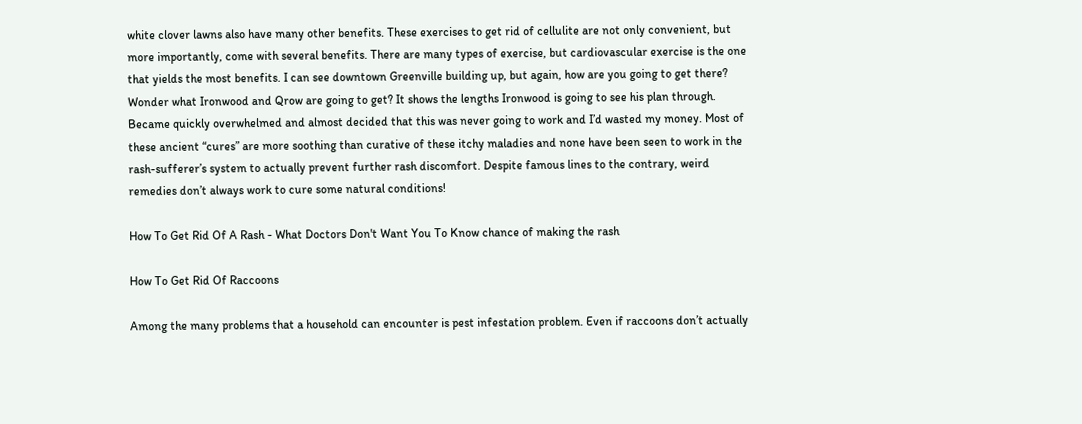white clover lawns also have many other benefits. These exercises to get rid of cellulite are not only convenient, but more importantly, come with several benefits. There are many types of exercise, but cardiovascular exercise is the one that yields the most benefits. I can see downtown Greenville building up, but again, how are you going to get there? Wonder what Ironwood and Qrow are going to get? It shows the lengths Ironwood is going to see his plan through. Became quickly overwhelmed and almost decided that this was never going to work and I’d wasted my money. Most of these ancient “cures” are more soothing than curative of these itchy maladies and none have been seen to work in the rash-sufferer’s system to actually prevent further rash discomfort. Despite famous lines to the contrary, weird remedies don’t always work to cure some natural conditions!

How To Get Rid Of A Rash - What Doctors Don't Want You To Know chance of making the rash

How To Get Rid Of Raccoons

Among the many problems that a household can encounter is pest infestation problem. Even if raccoons don’t actually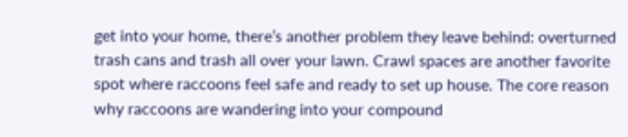get into your home, there’s another problem they leave behind: overturned trash cans and trash all over your lawn. Crawl spaces are another favorite spot where raccoons feel safe and ready to set up house. The core reason why raccoons are wandering into your compound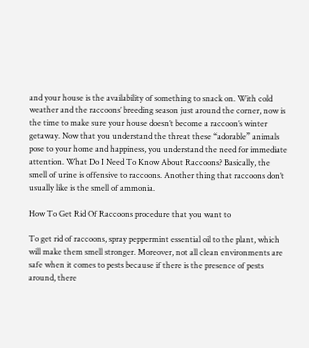and your house is the availability of something to snack on. With cold weather and the raccoons’ breeding season just around the corner, now is the time to make sure your house doesn’t become a raccoon’s winter getaway. Now that you understand the threat these “adorable” animals pose to your home and happiness, you understand the need for immediate attention. What Do I Need To Know About Raccoons? Basically, the smell of urine is offensive to raccoons. Another thing that raccoons don’t usually like is the smell of ammonia.

How To Get Rid Of Raccoons procedure that you want to

To get rid of raccoons, spray peppermint essential oil to the plant, which will make them smell stronger. Moreover, not all clean environments are safe when it comes to pests because if there is the presence of pests around, there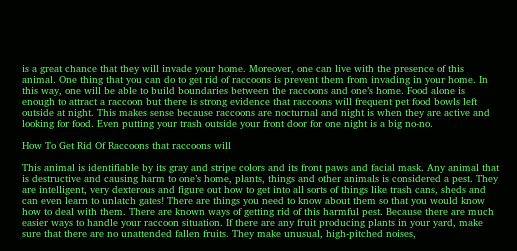is a great chance that they will invade your home. Moreover, one can live with the presence of this animal. One thing that you can do to get rid of raccoons is prevent them from invading in your home. In this way, one will be able to build boundaries between the raccoons and one’s home. Food alone is enough to attract a raccoon but there is strong evidence that raccoons will frequent pet food bowls left outside at night. This makes sense because raccoons are nocturnal and night is when they are active and looking for food. Even putting your trash outside your front door for one night is a big no-no.

How To Get Rid Of Raccoons that raccoons will

This animal is identifiable by its gray and stripe colors and its front paws and facial mask. Any animal that is destructive and causing harm to one’s home, plants, things and other animals is considered a pest. They are intelligent, very dexterous and figure out how to get into all sorts of things like trash cans, sheds and can even learn to unlatch gates! There are things you need to know about them so that you would know how to deal with them. There are known ways of getting rid of this harmful pest. Because there are much easier ways to handle your raccoon situation. If there are any fruit producing plants in your yard, make sure that there are no unattended fallen fruits. They make unusual, high-pitched noises,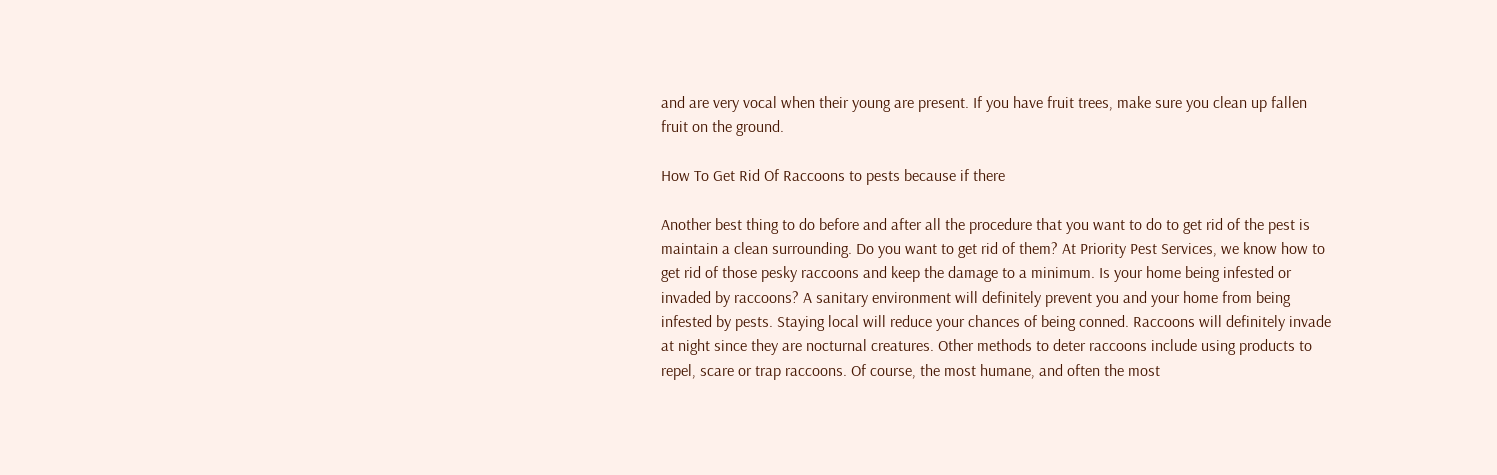and are very vocal when their young are present. If you have fruit trees, make sure you clean up fallen fruit on the ground.

How To Get Rid Of Raccoons to pests because if there

Another best thing to do before and after all the procedure that you want to do to get rid of the pest is maintain a clean surrounding. Do you want to get rid of them? At Priority Pest Services, we know how to get rid of those pesky raccoons and keep the damage to a minimum. Is your home being infested or invaded by raccoons? A sanitary environment will definitely prevent you and your home from being infested by pests. Staying local will reduce your chances of being conned. Raccoons will definitely invade at night since they are nocturnal creatures. Other methods to deter raccoons include using products to repel, scare or trap raccoons. Of course, the most humane, and often the most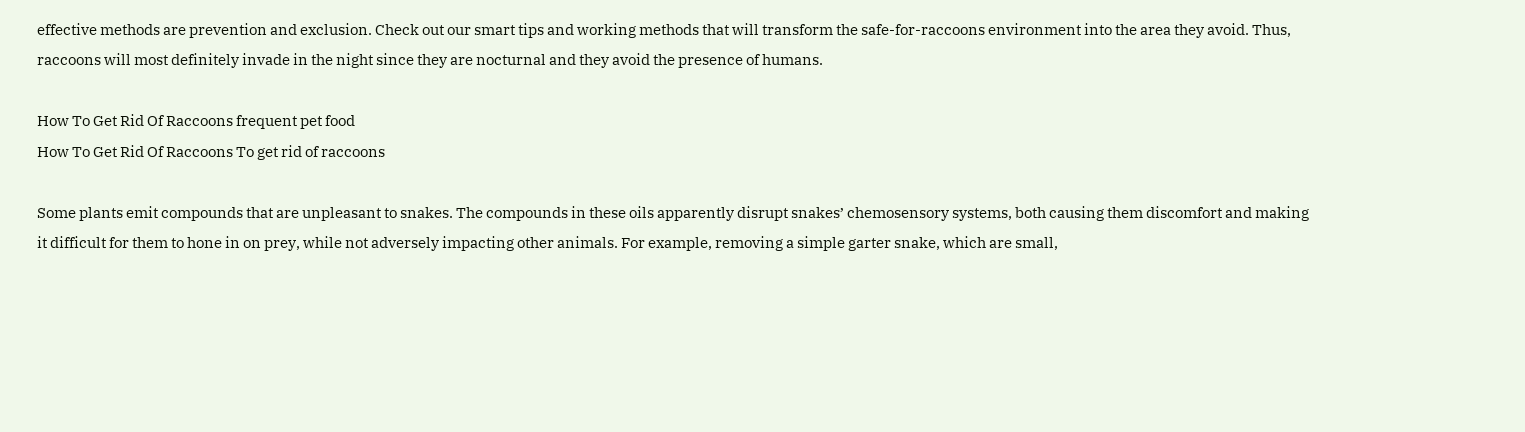effective methods are prevention and exclusion. Check out our smart tips and working methods that will transform the safe-for-raccoons environment into the area they avoid. Thus, raccoons will most definitely invade in the night since they are nocturnal and they avoid the presence of humans.

How To Get Rid Of Raccoons frequent pet food
How To Get Rid Of Raccoons To get rid of raccoons

Some plants emit compounds that are unpleasant to snakes. The compounds in these oils apparently disrupt snakes’ chemosensory systems, both causing them discomfort and making it difficult for them to hone in on prey, while not adversely impacting other animals. For example, removing a simple garter snake, which are small,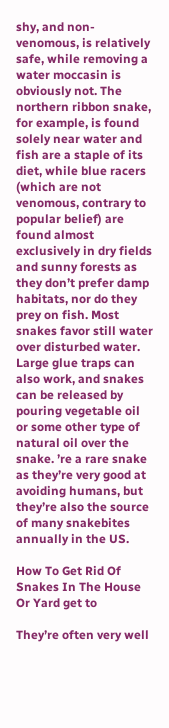shy, and non-venomous, is relatively safe, while removing a water moccasin is obviously not. The northern ribbon snake, for example, is found solely near water and fish are a staple of its diet, while blue racers (which are not venomous, contrary to popular belief) are found almost exclusively in dry fields and sunny forests as they don’t prefer damp habitats, nor do they prey on fish. Most snakes favor still water over disturbed water. Large glue traps can also work, and snakes can be released by pouring vegetable oil or some other type of natural oil over the snake. ’re a rare snake as they’re very good at avoiding humans, but they’re also the source of many snakebites annually in the US.

How To Get Rid Of Snakes In The House Or Yard get to

They’re often very well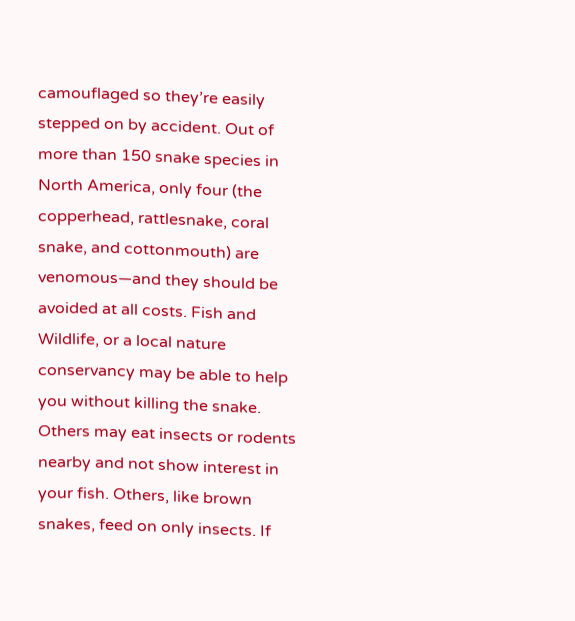camouflaged so they’re easily stepped on by accident. Out of more than 150 snake species in North America, only four (the copperhead, rattlesnake, coral snake, and cottonmouth) are venomous—and they should be avoided at all costs. Fish and Wildlife, or a local nature conservancy may be able to help you without killing the snake. Others may eat insects or rodents nearby and not show interest in your fish. Others, like brown snakes, feed on only insects. If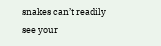snakes can’t readily see your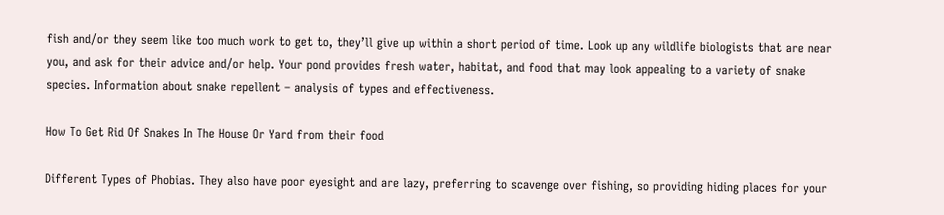fish and/or they seem like too much work to get to, they’ll give up within a short period of time. Look up any wildlife biologists that are near you, and ask for their advice and/or help. Your pond provides fresh water, habitat, and food that may look appealing to a variety of snake species. Information about snake repellent – analysis of types and effectiveness.

How To Get Rid Of Snakes In The House Or Yard from their food

Different Types of Phobias. They also have poor eyesight and are lazy, preferring to scavenge over fishing, so providing hiding places for your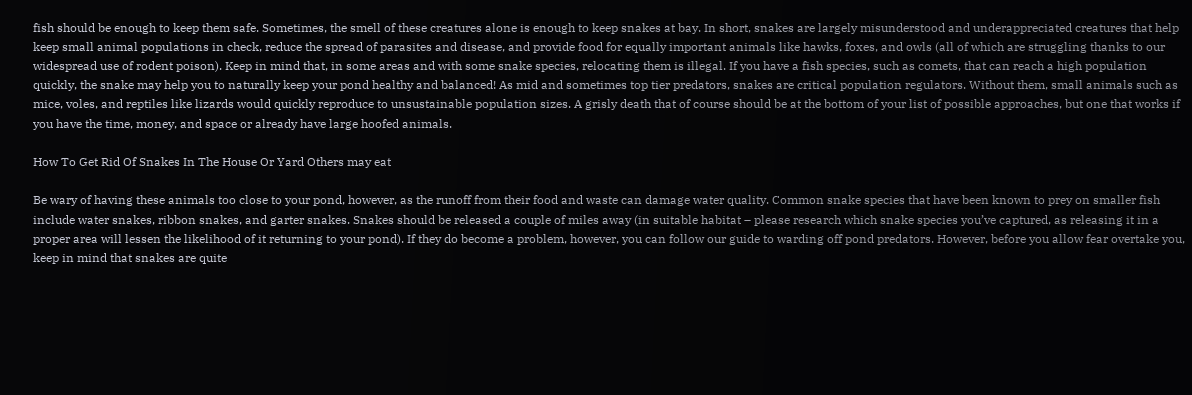fish should be enough to keep them safe. Sometimes, the smell of these creatures alone is enough to keep snakes at bay. In short, snakes are largely misunderstood and underappreciated creatures that help keep small animal populations in check, reduce the spread of parasites and disease, and provide food for equally important animals like hawks, foxes, and owls (all of which are struggling thanks to our widespread use of rodent poison). Keep in mind that, in some areas and with some snake species, relocating them is illegal. If you have a fish species, such as comets, that can reach a high population quickly, the snake may help you to naturally keep your pond healthy and balanced! As mid and sometimes top tier predators, snakes are critical population regulators. Without them, small animals such as mice, voles, and reptiles like lizards would quickly reproduce to unsustainable population sizes. A grisly death that of course should be at the bottom of your list of possible approaches, but one that works if you have the time, money, and space or already have large hoofed animals.

How To Get Rid Of Snakes In The House Or Yard Others may eat

Be wary of having these animals too close to your pond, however, as the runoff from their food and waste can damage water quality. Common snake species that have been known to prey on smaller fish include water snakes, ribbon snakes, and garter snakes. Snakes should be released a couple of miles away (in suitable habitat – please research which snake species you’ve captured, as releasing it in a proper area will lessen the likelihood of it returning to your pond). If they do become a problem, however, you can follow our guide to warding off pond predators. However, before you allow fear overtake you, keep in mind that snakes are quite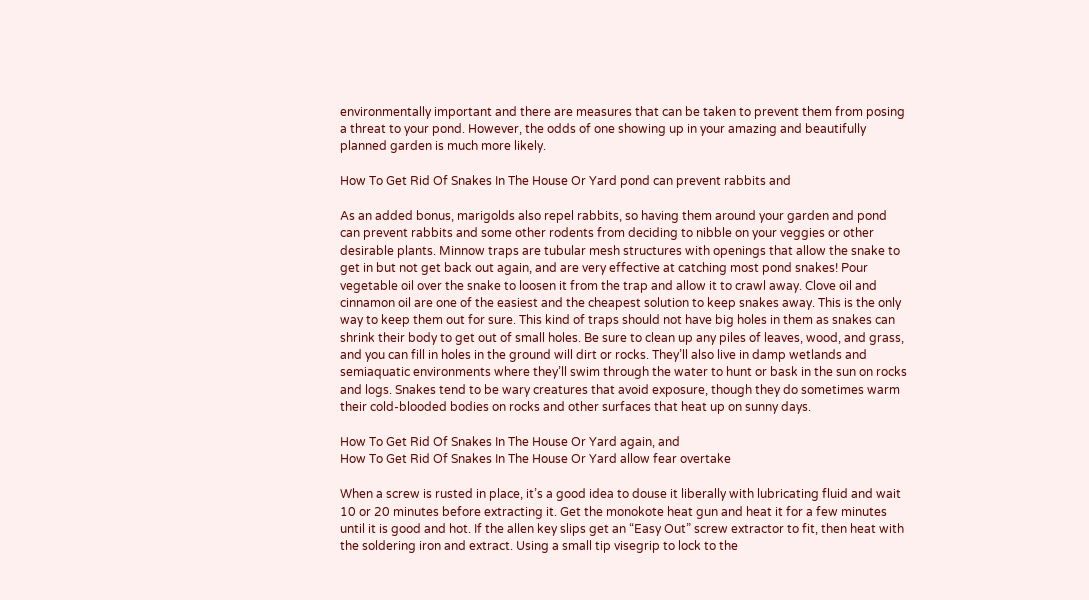environmentally important and there are measures that can be taken to prevent them from posing a threat to your pond. However, the odds of one showing up in your amazing and beautifully planned garden is much more likely.

How To Get Rid Of Snakes In The House Or Yard pond can prevent rabbits and

As an added bonus, marigolds also repel rabbits, so having them around your garden and pond can prevent rabbits and some other rodents from deciding to nibble on your veggies or other desirable plants. Minnow traps are tubular mesh structures with openings that allow the snake to get in but not get back out again, and are very effective at catching most pond snakes! Pour vegetable oil over the snake to loosen it from the trap and allow it to crawl away. Clove oil and cinnamon oil are one of the easiest and the cheapest solution to keep snakes away. This is the only way to keep them out for sure. This kind of traps should not have big holes in them as snakes can shrink their body to get out of small holes. Be sure to clean up any piles of leaves, wood, and grass, and you can fill in holes in the ground will dirt or rocks. They’ll also live in damp wetlands and semiaquatic environments where they’ll swim through the water to hunt or bask in the sun on rocks and logs. Snakes tend to be wary creatures that avoid exposure, though they do sometimes warm their cold-blooded bodies on rocks and other surfaces that heat up on sunny days.

How To Get Rid Of Snakes In The House Or Yard again, and
How To Get Rid Of Snakes In The House Or Yard allow fear overtake

When a screw is rusted in place, it’s a good idea to douse it liberally with lubricating fluid and wait 10 or 20 minutes before extracting it. Get the monokote heat gun and heat it for a few minutes until it is good and hot. If the allen key slips get an “Easy Out” screw extractor to fit, then heat with the soldering iron and extract. Using a small tip visegrip to lock to the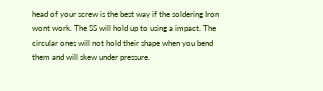head of your screw is the best way if the soldering Iron wont work. The SS will hold up to using a impact. The circular ones will not hold their shape when you bend them and will skew under pressure.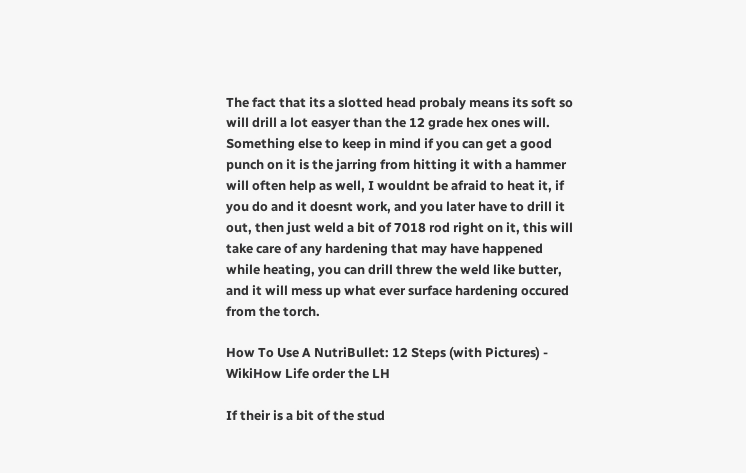The fact that its a slotted head probaly means its soft so will drill a lot easyer than the 12 grade hex ones will. Something else to keep in mind if you can get a good punch on it is the jarring from hitting it with a hammer will often help as well, I wouldnt be afraid to heat it, if you do and it doesnt work, and you later have to drill it out, then just weld a bit of 7018 rod right on it, this will take care of any hardening that may have happened while heating, you can drill threw the weld like butter, and it will mess up what ever surface hardening occured from the torch.

How To Use A NutriBullet: 12 Steps (with Pictures) - WikiHow Life order the LH

If their is a bit of the stud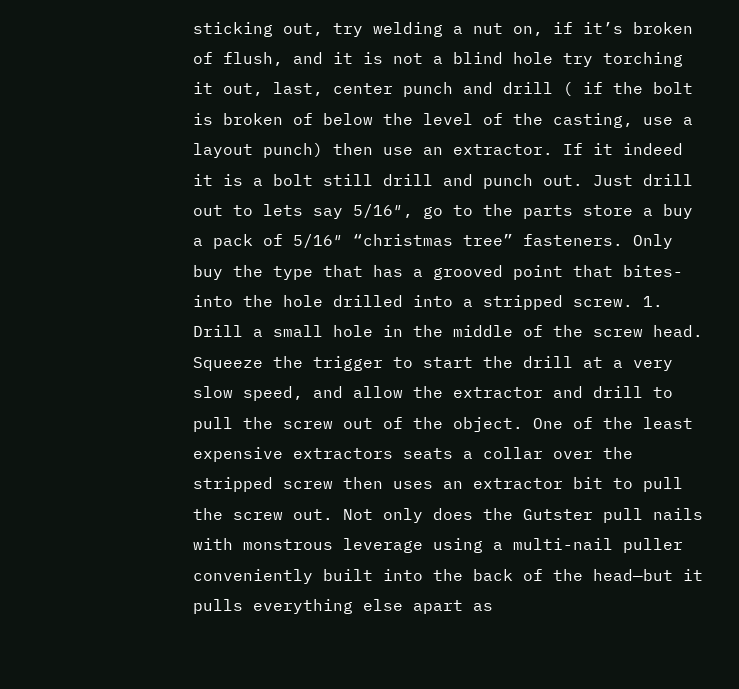sticking out, try welding a nut on, if it’s broken of flush, and it is not a blind hole try torching it out, last, center punch and drill ( if the bolt is broken of below the level of the casting, use a layout punch) then use an extractor. If it indeed it is a bolt still drill and punch out. Just drill out to lets say 5/16″, go to the parts store a buy a pack of 5/16″ “christmas tree” fasteners. Only buy the type that has a grooved point that bites-into the hole drilled into a stripped screw. 1. Drill a small hole in the middle of the screw head. Squeeze the trigger to start the drill at a very slow speed, and allow the extractor and drill to pull the screw out of the object. One of the least expensive extractors seats a collar over the stripped screw then uses an extractor bit to pull the screw out. Not only does the Gutster pull nails with monstrous leverage using a multi-nail puller conveniently built into the back of the head—but it pulls everything else apart as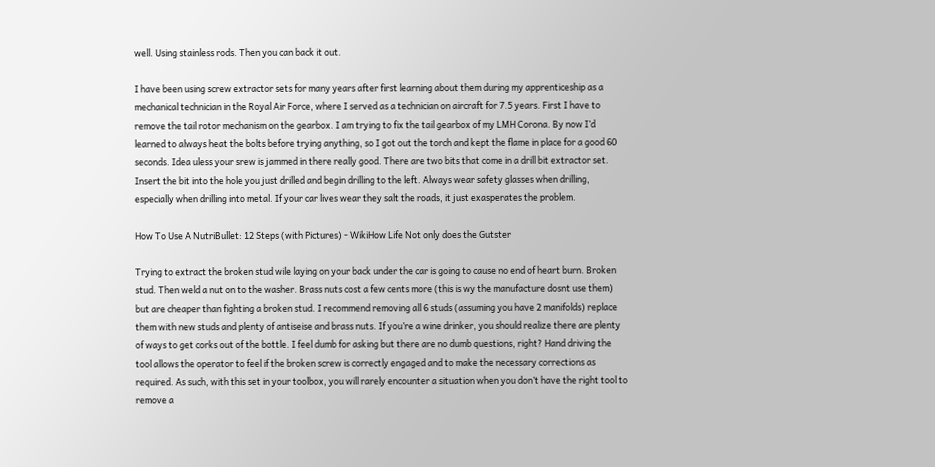well. Using stainless rods. Then you can back it out.

I have been using screw extractor sets for many years after first learning about them during my apprenticeship as a mechanical technician in the Royal Air Force, where I served as a technician on aircraft for 7.5 years. First I have to remove the tail rotor mechanism on the gearbox. I am trying to fix the tail gearbox of my LMH Corona. By now I’d learned to always heat the bolts before trying anything, so I got out the torch and kept the flame in place for a good 60 seconds. Idea uless your srew is jammed in there really good. There are two bits that come in a drill bit extractor set. Insert the bit into the hole you just drilled and begin drilling to the left. Always wear safety glasses when drilling, especially when drilling into metal. If your car lives wear they salt the roads, it just exasperates the problem.

How To Use A NutriBullet: 12 Steps (with Pictures) - WikiHow Life Not only does the Gutster

Trying to extract the broken stud wile laying on your back under the car is going to cause no end of heart burn. Broken stud. Then weld a nut on to the washer. Brass nuts cost a few cents more (this is wy the manufacture dosnt use them) but are cheaper than fighting a broken stud. I recommend removing all 6 studs (assuming you have 2 manifolds) replace them with new studs and plenty of antiseise and brass nuts. If you’re a wine drinker, you should realize there are plenty of ways to get corks out of the bottle. I feel dumb for asking but there are no dumb questions, right? Hand driving the tool allows the operator to feel if the broken screw is correctly engaged and to make the necessary corrections as required. As such, with this set in your toolbox, you will rarely encounter a situation when you don’t have the right tool to remove a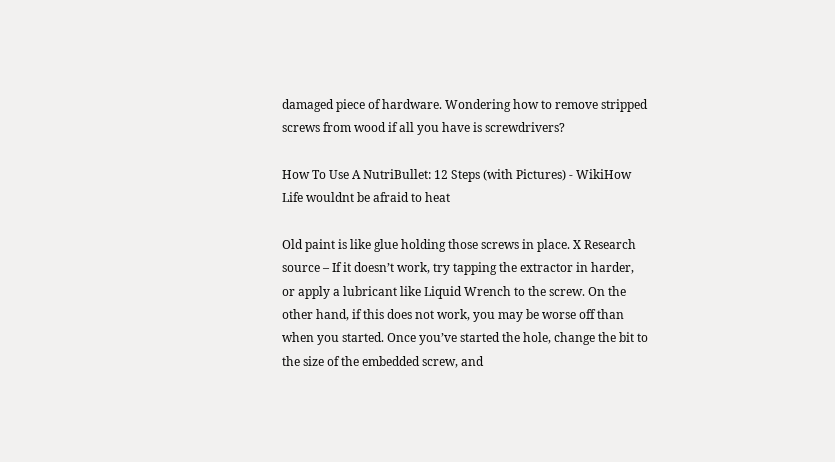damaged piece of hardware. Wondering how to remove stripped screws from wood if all you have is screwdrivers?

How To Use A NutriBullet: 12 Steps (with Pictures) - WikiHow Life wouldnt be afraid to heat

Old paint is like glue holding those screws in place. X Research source – If it doesn’t work, try tapping the extractor in harder, or apply a lubricant like Liquid Wrench to the screw. On the other hand, if this does not work, you may be worse off than when you started. Once you’ve started the hole, change the bit to the size of the embedded screw, and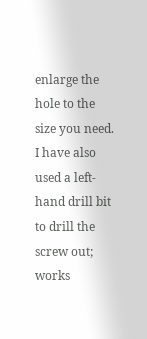enlarge the hole to the size you need. I have also used a left-hand drill bit to drill the screw out; works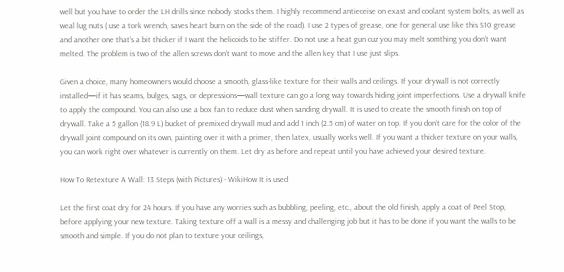well but you have to order the LH drills since nobody stocks them. I highly recommend antieceise on exast and coolant system bolts, as well as weal lug nuts ( use a tork wrench, saves heart burn on the side of the road). I use 2 types of grease, one for general use like this S10 grease and another one that’s a bit thicker if I want the helicoids to be stiffer. Do not use a heat gun cuz you may melt somthing you don’t want melted. The problem is two of the allen screws don’t want to move and the allen key that I use just slips.

Given a choice, many homeowners would choose a smooth, glass-like texture for their walls and ceilings. If your drywall is not correctly installed—if it has seams, bulges, sags, or depressions—wall texture can go a long way towards hiding joint imperfections. Use a drywall knife to apply the compound. You can also use a box fan to reduce dust when sanding drywall. It is used to create the smooth finish on top of drywall. Take a 5 gallon (18.9 L) bucket of premixed drywall mud and add 1 inch (2.5 cm) of water on top. If you don’t care for the color of the drywall joint compound on its own, painting over it with a primer, then latex, usually works well. If you want a thicker texture on your walls, you can work right over whatever is currently on them. Let dry as before and repeat until you have achieved your desired texture.

How To Retexture A Wall: 13 Steps (with Pictures) - WikiHow It is used

Let the first coat dry for 24 hours. If you have any worries such as bubbling, peeling, etc., about the old finish, apply a coat of Peel Stop, before applying your new texture. Taking texture off a wall is a messy and challenging job but it has to be done if you want the walls to be smooth and simple. If you do not plan to texture your ceilings,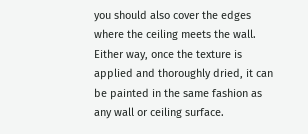you should also cover the edges where the ceiling meets the wall. Either way, once the texture is applied and thoroughly dried, it can be painted in the same fashion as any wall or ceiling surface.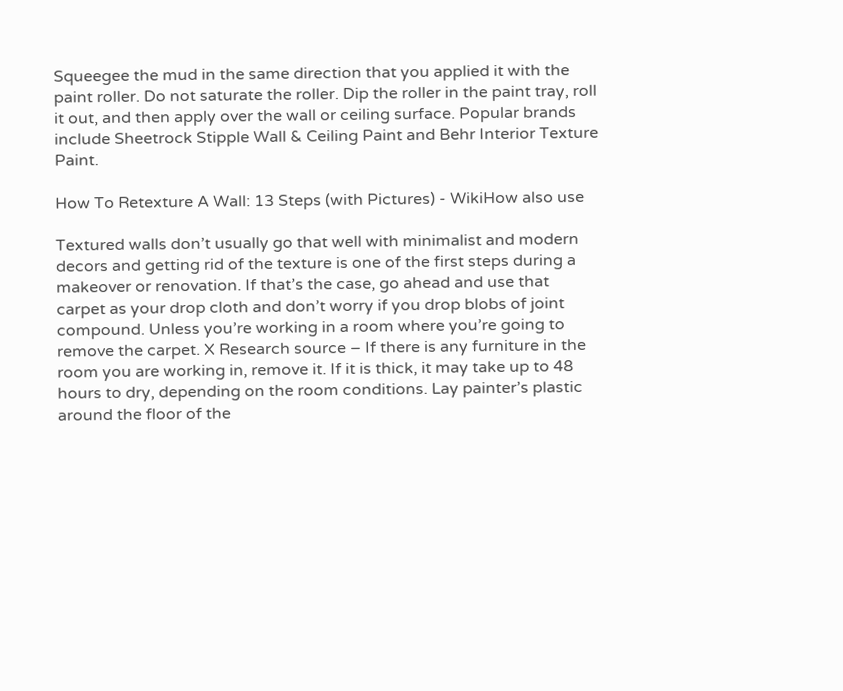Squeegee the mud in the same direction that you applied it with the paint roller. Do not saturate the roller. Dip the roller in the paint tray, roll it out, and then apply over the wall or ceiling surface. Popular brands include Sheetrock Stipple Wall & Ceiling Paint and Behr Interior Texture Paint.

How To Retexture A Wall: 13 Steps (with Pictures) - WikiHow also use

Textured walls don’t usually go that well with minimalist and modern decors and getting rid of the texture is one of the first steps during a makeover or renovation. If that’s the case, go ahead and use that carpet as your drop cloth and don’t worry if you drop blobs of joint compound. Unless you’re working in a room where you’re going to remove the carpet. X Research source – If there is any furniture in the room you are working in, remove it. If it is thick, it may take up to 48 hours to dry, depending on the room conditions. Lay painter’s plastic around the floor of the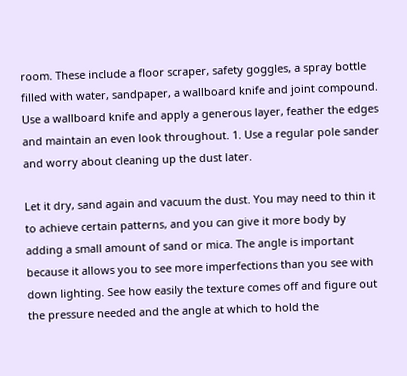room. These include a floor scraper, safety goggles, a spray bottle filled with water, sandpaper, a wallboard knife and joint compound. Use a wallboard knife and apply a generous layer, feather the edges and maintain an even look throughout. 1. Use a regular pole sander and worry about cleaning up the dust later.

Let it dry, sand again and vacuum the dust. You may need to thin it to achieve certain patterns, and you can give it more body by adding a small amount of sand or mica. The angle is important because it allows you to see more imperfections than you see with down lighting. See how easily the texture comes off and figure out the pressure needed and the angle at which to hold the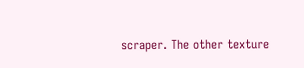scraper. The other texture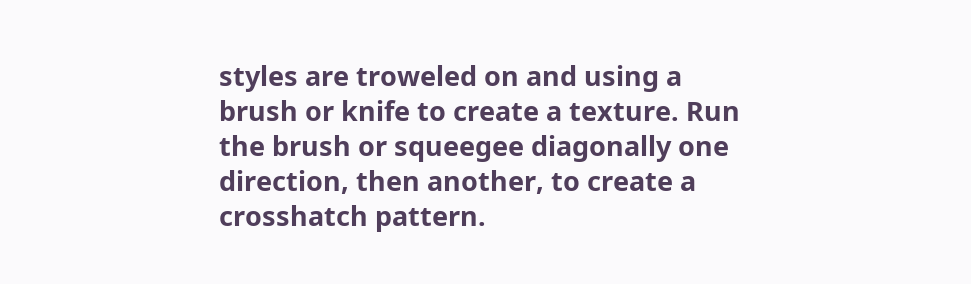styles are troweled on and using a brush or knife to create a texture. Run the brush or squeegee diagonally one direction, then another, to create a crosshatch pattern.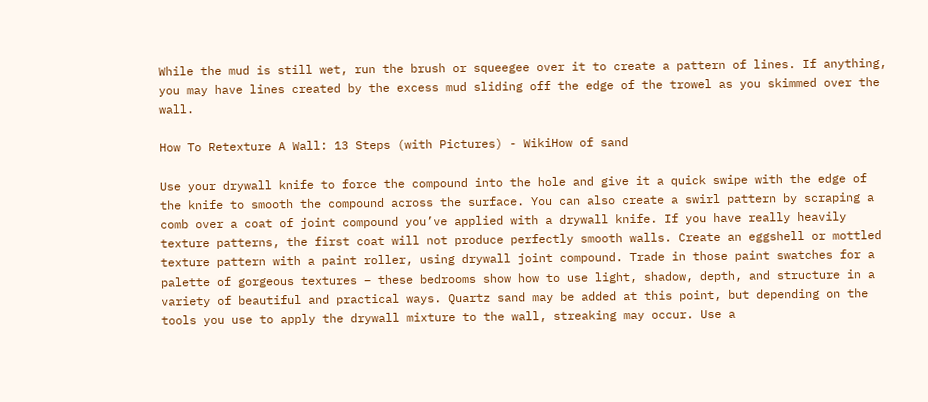While the mud is still wet, run the brush or squeegee over it to create a pattern of lines. If anything, you may have lines created by the excess mud sliding off the edge of the trowel as you skimmed over the wall.

How To Retexture A Wall: 13 Steps (with Pictures) - WikiHow of sand

Use your drywall knife to force the compound into the hole and give it a quick swipe with the edge of the knife to smooth the compound across the surface. You can also create a swirl pattern by scraping a comb over a coat of joint compound you’ve applied with a drywall knife. If you have really heavily texture patterns, the first coat will not produce perfectly smooth walls. Create an eggshell or mottled texture pattern with a paint roller, using drywall joint compound. Trade in those paint swatches for a palette of gorgeous textures – these bedrooms show how to use light, shadow, depth, and structure in a variety of beautiful and practical ways. Quartz sand may be added at this point, but depending on the tools you use to apply the drywall mixture to the wall, streaking may occur. Use a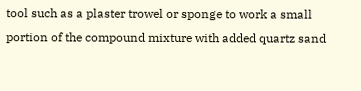tool such as a plaster trowel or sponge to work a small portion of the compound mixture with added quartz sand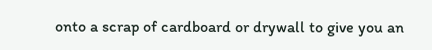onto a scrap of cardboard or drywall to give you an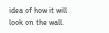idea of how it will look on the wall.